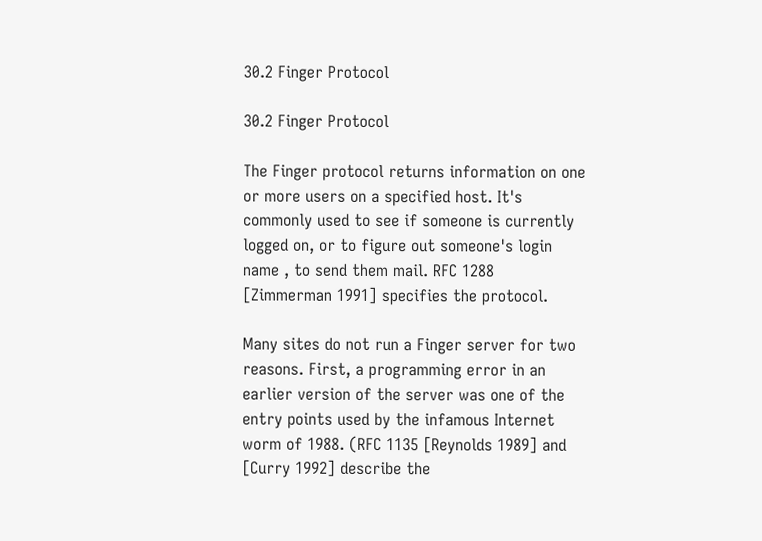30.2 Finger Protocol

30.2 Finger Protocol

The Finger protocol returns information on one or more users on a specified host. It's commonly used to see if someone is currently logged on, or to figure out someone's login name , to send them mail. RFC 1288 [Zimmerman 1991] specifies the protocol.

Many sites do not run a Finger server for two reasons. First, a programming error in an earlier version of the server was one of the entry points used by the infamous Internet worm of 1988. (RFC 1135 [Reynolds 1989] and [Curry 1992] describe the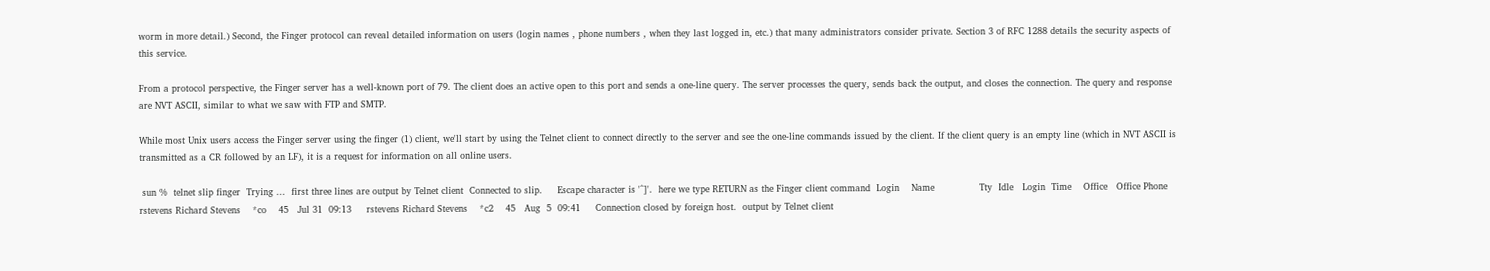worm in more detail.) Second, the Finger protocol can reveal detailed information on users (login names , phone numbers , when they last logged in, etc.) that many administrators consider private. Section 3 of RFC 1288 details the security aspects of this service.

From a protocol perspective, the Finger server has a well-known port of 79. The client does an active open to this port and sends a one-line query. The server processes the query, sends back the output, and closes the connection. The query and response are NVT ASCII, similar to what we saw with FTP and SMTP.

While most Unix users access the Finger server using the finger (1) client, we'll start by using the Telnet client to connect directly to the server and see the one-line commands issued by the client. If the client query is an empty line (which in NVT ASCII is transmitted as a CR followed by an LF), it is a request for information on all online users.

 sun %  telnet slip finger  Trying ...  first three lines are output by Telnet client  Connected to slip.     Escape character is '^]'.  here we type RETURN as the Finger client command  Login    Name               Tty  Idle   Login  Time    Office   Office Phone     rstevens Richard Stevens    *co    45   Jul 31  09:13     rstevens Richard Stevens    *c2    45   Aug  5  09:41     Connection closed by foreign host.  output by Telnet client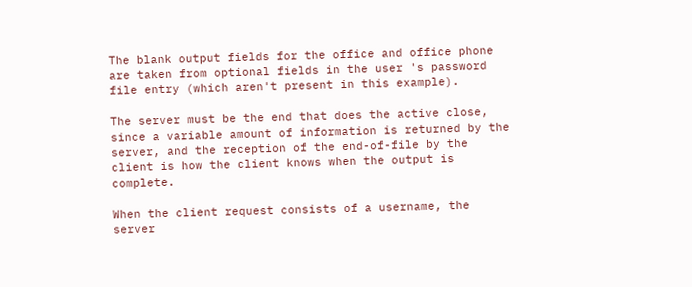The blank output fields for the office and office phone are taken from optional fields in the user 's password file entry (which aren't present in this example).

The server must be the end that does the active close, since a variable amount of information is returned by the server, and the reception of the end-of-file by the client is how the client knows when the output is complete.

When the client request consists of a username, the server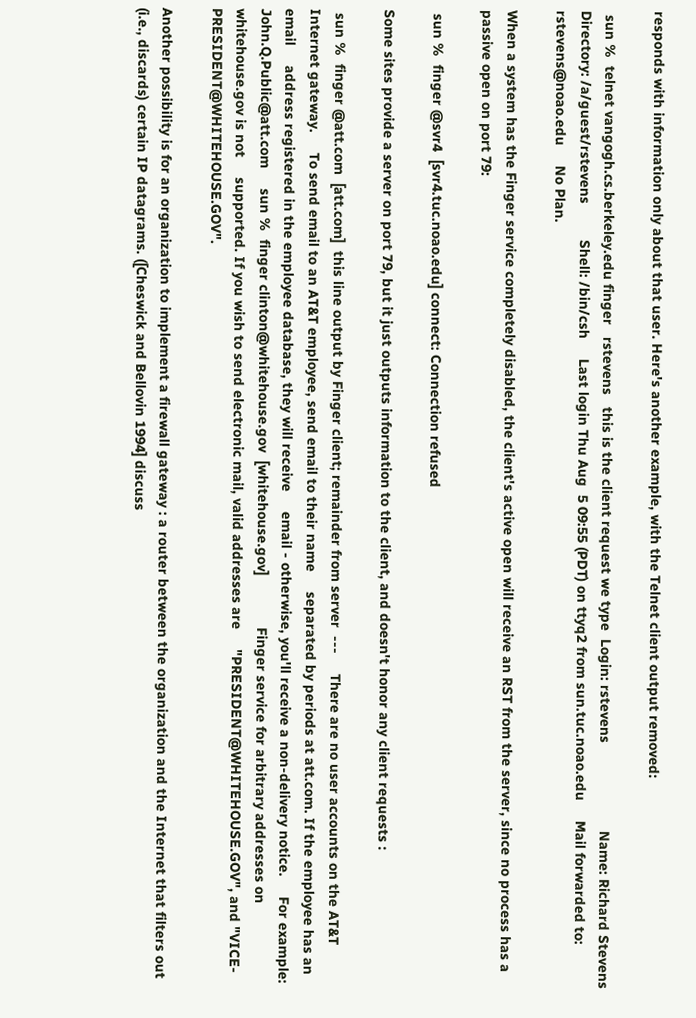responds with information only about that user. Here's another example, with the Telnet client output removed:

 sun %  telnet vangogh.cs.berkeley.edu finger   rstevens   this is the client request we type  Login: rstevens                      Name: Richard Stevens     Directory: /a/guest/rstevens         Shell: /bin/csh     Last login Thu Aug  5 09:55 (PDT) on ttyq2 from sun.tuc.noao.edu     Mail forwarded to: rstevens@noao.edu     No Plan.

When a system has the Finger service completely disabled, the client's active open will receive an RST from the server, since no process has a passive open on port 79:

 sun %  finger @svr4  [svr4.tuc.noao.edu] connect: Connection refused

Some sites provide a server on port 79, but it just outputs information to the client, and doesn't honor any client requests :

 sun %  finger @att.com  [att.com]  this line output by Finger client; remainder from server  ---     There are no user accounts on the AT&T Internet gateway.     To send email to an AT&T employee, send email to their name     separated by periods at att.com. If the employee has an email     address registered in the employee database, they will receive     email - otherwise, you'll receive a non-delivery notice.     For example: John.Q.Public@att.com     sun %  finger clinton@whitehouse.gov  [whitehouse.gov]             Finger service for arbitrary addresses on whitehouse.gov is not     supported. If you wish to send electronic mail, valid addresses are     "PRESIDENT@WHITEHOUSE.GOV", and "VICE-PRESIDENT@WHITEHOUSE.GOV".

Another possibility is for an organization to implement a firewall gateway : a router between the organization and the Internet that filters out (i.e., discards) certain IP datagrams. ([Cheswick and Bellovin 1994] discuss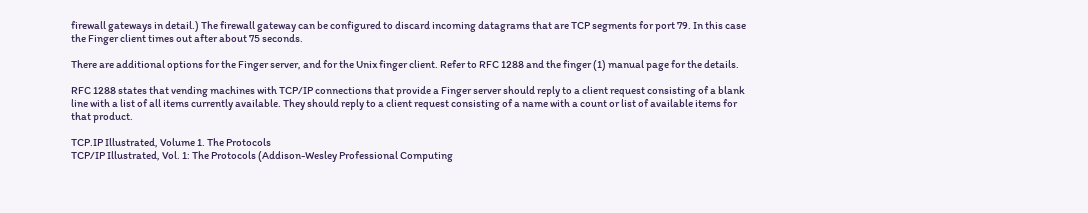firewall gateways in detail.) The firewall gateway can be configured to discard incoming datagrams that are TCP segments for port 79. In this case the Finger client times out after about 75 seconds.

There are additional options for the Finger server, and for the Unix finger client. Refer to RFC 1288 and the finger (1) manual page for the details.

RFC 1288 states that vending machines with TCP/IP connections that provide a Finger server should reply to a client request consisting of a blank line with a list of all items currently available. They should reply to a client request consisting of a name with a count or list of available items for that product.

TCP.IP Illustrated, Volume 1. The Protocols
TCP/IP Illustrated, Vol. 1: The Protocols (Addison-Wesley Professional Computing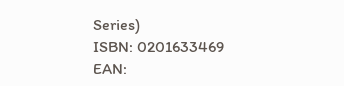Series)
ISBN: 0201633469
EAN: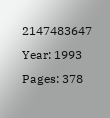2147483647
Year: 1993
Pages: 378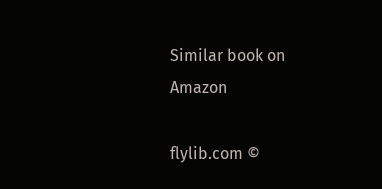Similar book on Amazon

flylib.com ©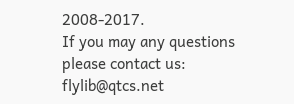2008-2017.
If you may any questions please contact us: flylib@qtcs.net